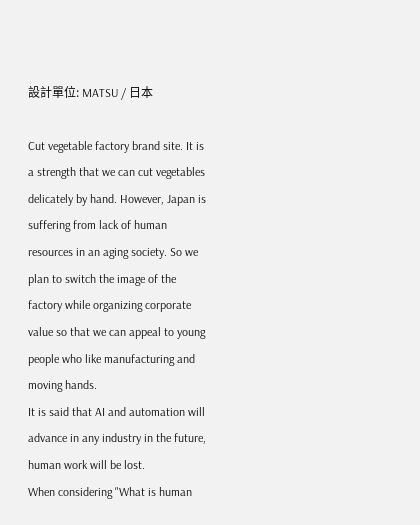設計單位: MATSU / 日本

Cut vegetable factory brand site. It is a strength that we can cut vegetables delicately by hand. However, Japan is suffering from lack of human resources in an aging society. So we plan to switch the image of the factory while organizing corporate value so that we can appeal to young people who like manufacturing and moving hands.
It is said that AI and automation will advance in any industry in the future, human work will be lost.
When considering "What is human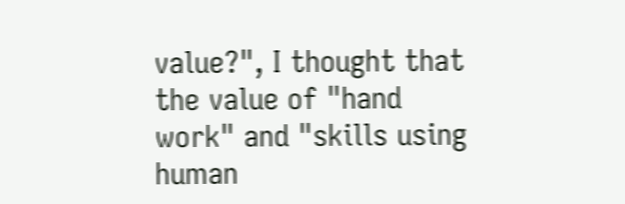value?", I thought that the value of "hand work" and "skills using human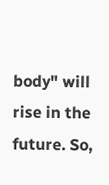body" will rise in the future. So,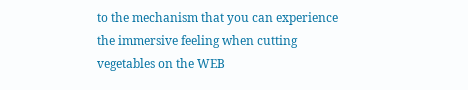to the mechanism that you can experience the immersive feeling when cutting vegetables on the WEB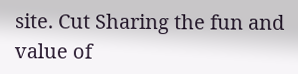site. Cut Sharing the fun and value of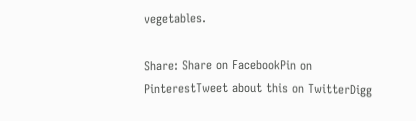vegetables.

Share: Share on FacebookPin on PinterestTweet about this on TwitterDigg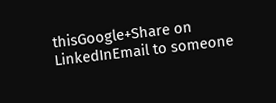thisGoogle+Share on LinkedInEmail to someone